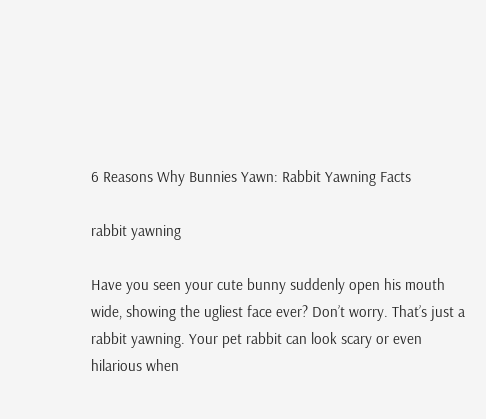6 Reasons Why Bunnies Yawn: Rabbit Yawning Facts

rabbit yawning

Have you seen your cute bunny suddenly open his mouth wide, showing the ugliest face ever? Don’t worry. That’s just a rabbit yawning. Your pet rabbit can look scary or even hilarious when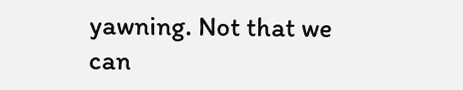yawning. Not that we can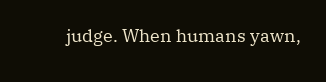judge. When humans yawn,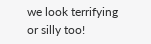we look terrifying or silly too!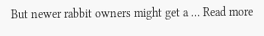But newer rabbit owners might get a … Read more